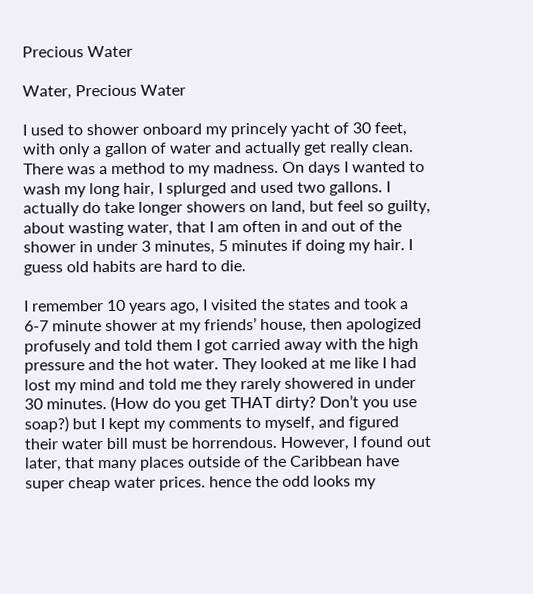Precious Water

Water, Precious Water

I used to shower onboard my princely yacht of 30 feet, with only a gallon of water and actually get really clean. There was a method to my madness. On days I wanted to wash my long hair, I splurged and used two gallons. I actually do take longer showers on land, but feel so guilty, about wasting water, that I am often in and out of the shower in under 3 minutes, 5 minutes if doing my hair. I guess old habits are hard to die.

I remember 10 years ago, I visited the states and took a 6-7 minute shower at my friends’ house, then apologized profusely and told them I got carried away with the high pressure and the hot water. They looked at me like I had lost my mind and told me they rarely showered in under 30 minutes. (How do you get THAT dirty? Don’t you use soap?) but I kept my comments to myself, and figured their water bill must be horrendous. However, I found out later, that many places outside of the Caribbean have super cheap water prices. hence the odd looks my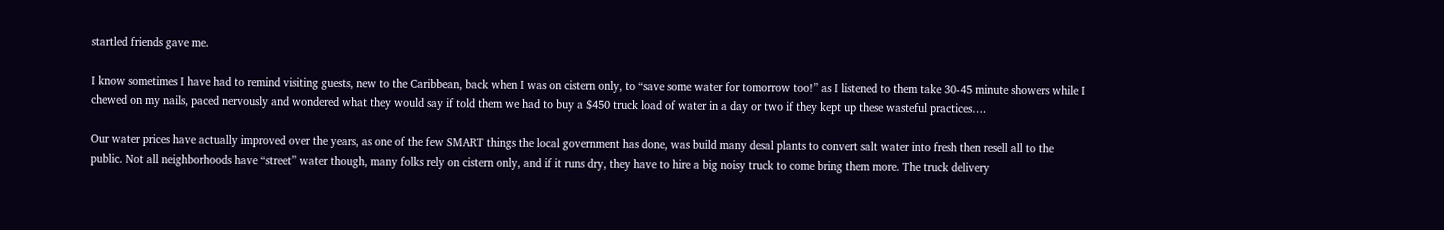startled friends gave me.

I know sometimes I have had to remind visiting guests, new to the Caribbean, back when I was on cistern only, to “save some water for tomorrow too!” as I listened to them take 30-45 minute showers while I chewed on my nails, paced nervously and wondered what they would say if told them we had to buy a $450 truck load of water in a day or two if they kept up these wasteful practices….

Our water prices have actually improved over the years, as one of the few SMART things the local government has done, was build many desal plants to convert salt water into fresh then resell all to the public. Not all neighborhoods have “street” water though, many folks rely on cistern only, and if it runs dry, they have to hire a big noisy truck to come bring them more. The truck delivery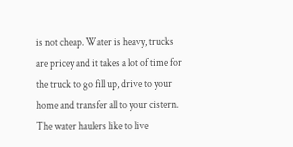is not cheap. Water is heavy, trucks are pricey and it takes a lot of time for the truck to go fill up, drive to your home and transfer all to your cistern. The water haulers like to live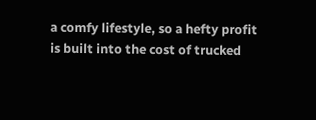a comfy lifestyle, so a hefty profit is built into the cost of trucked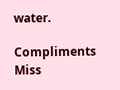water.

Compliments Miss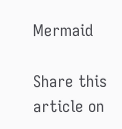Mermaid

Share this article on